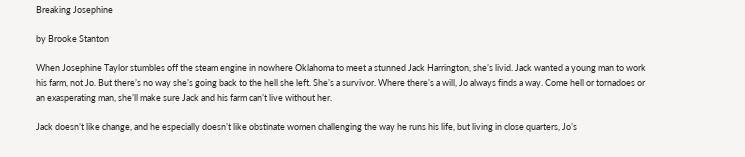Breaking Josephine

by Brooke Stanton

When Josephine Taylor stumbles off the steam engine in nowhere Oklahoma to meet a stunned Jack Harrington, she’s livid. Jack wanted a young man to work his farm, not Jo. But there’s no way she’s going back to the hell she left. She’s a survivor. Where there’s a will, Jo always finds a way. Come hell or tornadoes or an exasperating man, she’ll make sure Jack and his farm can’t live without her.

Jack doesn’t like change, and he especially doesn’t like obstinate women challenging the way he runs his life, but living in close quarters, Jo’s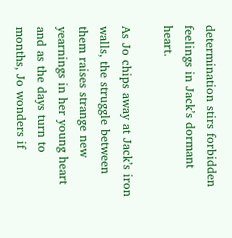determination stirs forbidden feelings in Jack’s dormant heart.

As Jo chips away at Jack’s iron walls, the struggle between them raises strange new yearnings in her young heart and as the days turn to months, Jo wonders if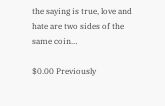the saying is true, love and hate are two sides of the same coin…

$0.00 Previously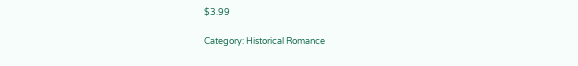$3.99

Category: Historical Romance